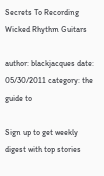Secrets To Recording Wicked Rhythm Guitars

author: blackjacques date: 05/30/2011 category: the guide to

Sign up to get weekly digest with top stories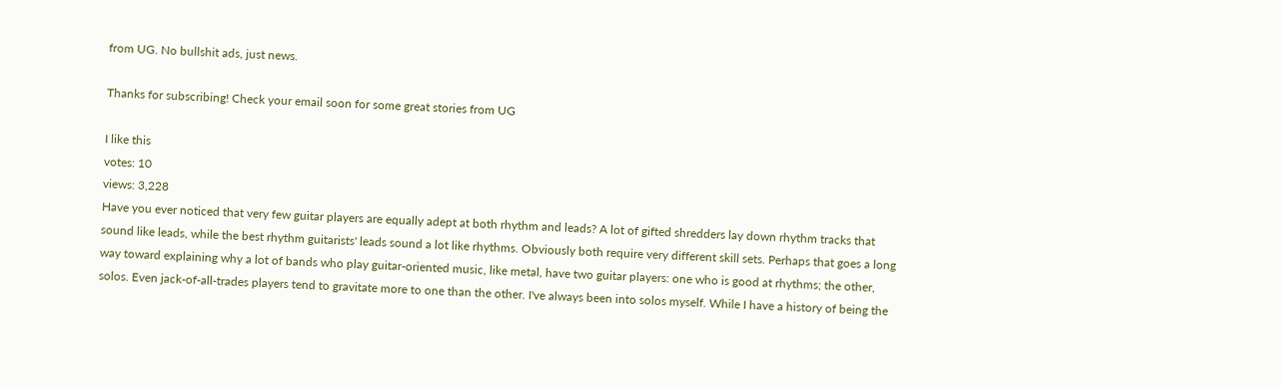from UG. No bullshit ads, just news.

Thanks for subscribing! Check your email soon for some great stories from UG

I like this
votes: 10
views: 3,228
Have you ever noticed that very few guitar players are equally adept at both rhythm and leads? A lot of gifted shredders lay down rhythm tracks that sound like leads, while the best rhythm guitarists' leads sound a lot like rhythms. Obviously both require very different skill sets. Perhaps that goes a long way toward explaining why a lot of bands who play guitar-oriented music, like metal, have two guitar players: one who is good at rhythms; the other, solos. Even jack-of-all-trades players tend to gravitate more to one than the other. I've always been into solos myself. While I have a history of being the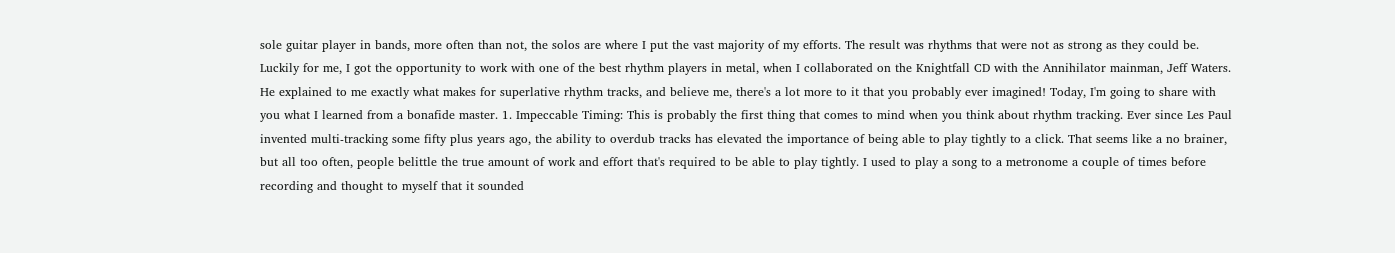sole guitar player in bands, more often than not, the solos are where I put the vast majority of my efforts. The result was rhythms that were not as strong as they could be. Luckily for me, I got the opportunity to work with one of the best rhythm players in metal, when I collaborated on the Knightfall CD with the Annihilator mainman, Jeff Waters. He explained to me exactly what makes for superlative rhythm tracks, and believe me, there's a lot more to it that you probably ever imagined! Today, I'm going to share with you what I learned from a bonafide master. 1. Impeccable Timing: This is probably the first thing that comes to mind when you think about rhythm tracking. Ever since Les Paul invented multi-tracking some fifty plus years ago, the ability to overdub tracks has elevated the importance of being able to play tightly to a click. That seems like a no brainer, but all too often, people belittle the true amount of work and effort that's required to be able to play tightly. I used to play a song to a metronome a couple of times before recording and thought to myself that it sounded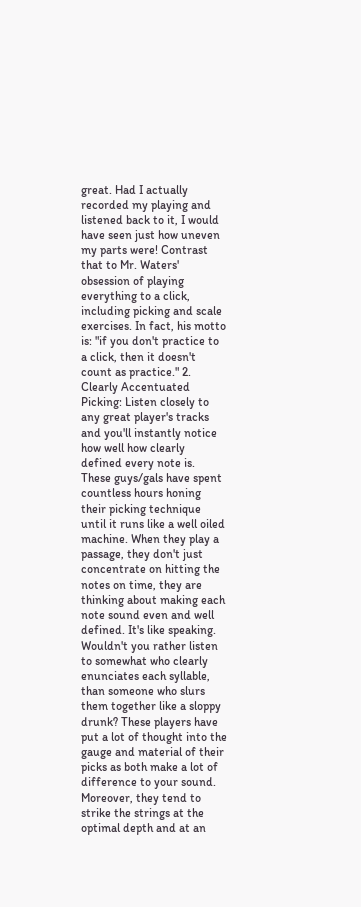great. Had I actually recorded my playing and listened back to it, I would have seen just how uneven my parts were! Contrast that to Mr. Waters' obsession of playing everything to a click, including picking and scale exercises. In fact, his motto is: "if you don't practice to a click, then it doesn't count as practice." 2. Clearly Accentuated Picking: Listen closely to any great player's tracks and you'll instantly notice how well how clearly defined every note is. These guys/gals have spent countless hours honing their picking technique until it runs like a well oiled machine. When they play a passage, they don't just concentrate on hitting the notes on time, they are thinking about making each note sound even and well defined. It's like speaking. Wouldn't you rather listen to somewhat who clearly enunciates each syllable, than someone who slurs them together like a sloppy drunk? These players have put a lot of thought into the gauge and material of their picks as both make a lot of difference to your sound. Moreover, they tend to strike the strings at the optimal depth and at an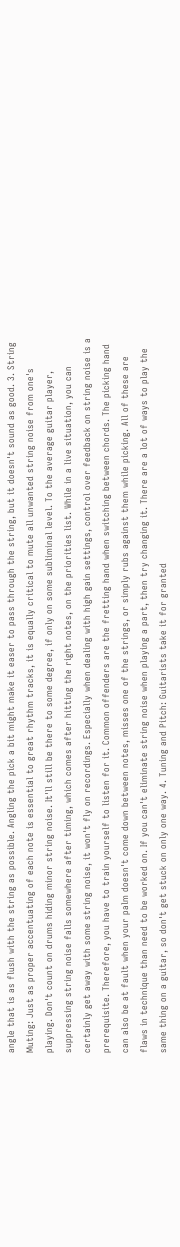angle that is as flush with the string as possible. Angling the pick a bit might make it easer to pass through the string, but it doesn't sound as good. 3. String Muting: Just as proper accentuating of each note is essential to great rhythm tracks, it is equally critical to mute all unwanted string noise from one's playing. Don't count on drums hiding minor string noise. It'll still be there to some degree, if only on some subliminal level. To the average guitar player, suppressing string noise falls somewhere after timing, which comes after hitting the right notes, on the priorities list. While in a live situation, you can certainly get away with some string noise, it won't fly on recordings. Especially when dealing with high gain settings, control over feedback on string noise is a prerequisite. Therefore, you have to train yourself to listen for it. Common offenders are the fretting hand when switching between chords. The picking hand can also be at fault when your palm doesn't come down between notes, misses one of the strings, or simply rubs against them while picking. All of these are flaws in technique than need to be worked on. If you can't eliminate string noise when playing a part, then try changing it. There are a lot of ways to play the same thing on a guitar, so don't get stuck on only one way. 4. Tuning and Pitch: Guitarists take it for granted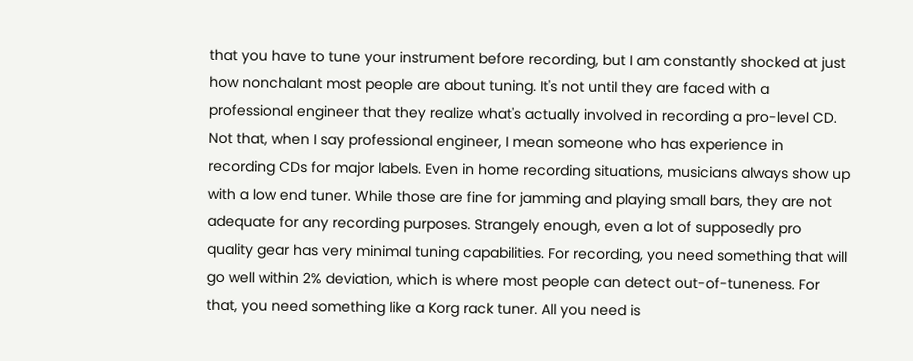that you have to tune your instrument before recording, but I am constantly shocked at just how nonchalant most people are about tuning. It's not until they are faced with a professional engineer that they realize what's actually involved in recording a pro-level CD. Not that, when I say professional engineer, I mean someone who has experience in recording CDs for major labels. Even in home recording situations, musicians always show up with a low end tuner. While those are fine for jamming and playing small bars, they are not adequate for any recording purposes. Strangely enough, even a lot of supposedly pro quality gear has very minimal tuning capabilities. For recording, you need something that will go well within 2% deviation, which is where most people can detect out-of-tuneness. For that, you need something like a Korg rack tuner. All you need is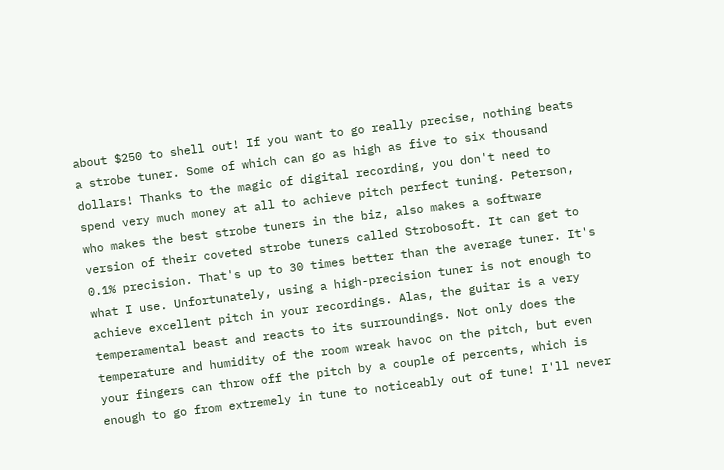about $250 to shell out! If you want to go really precise, nothing beats a strobe tuner. Some of which can go as high as five to six thousand dollars! Thanks to the magic of digital recording, you don't need to spend very much money at all to achieve pitch perfect tuning. Peterson, who makes the best strobe tuners in the biz, also makes a software version of their coveted strobe tuners called Strobosoft. It can get to 0.1% precision. That's up to 30 times better than the average tuner. It's what I use. Unfortunately, using a high-precision tuner is not enough to achieve excellent pitch in your recordings. Alas, the guitar is a very temperamental beast and reacts to its surroundings. Not only does the temperature and humidity of the room wreak havoc on the pitch, but even your fingers can throw off the pitch by a couple of percents, which is enough to go from extremely in tune to noticeably out of tune! I'll never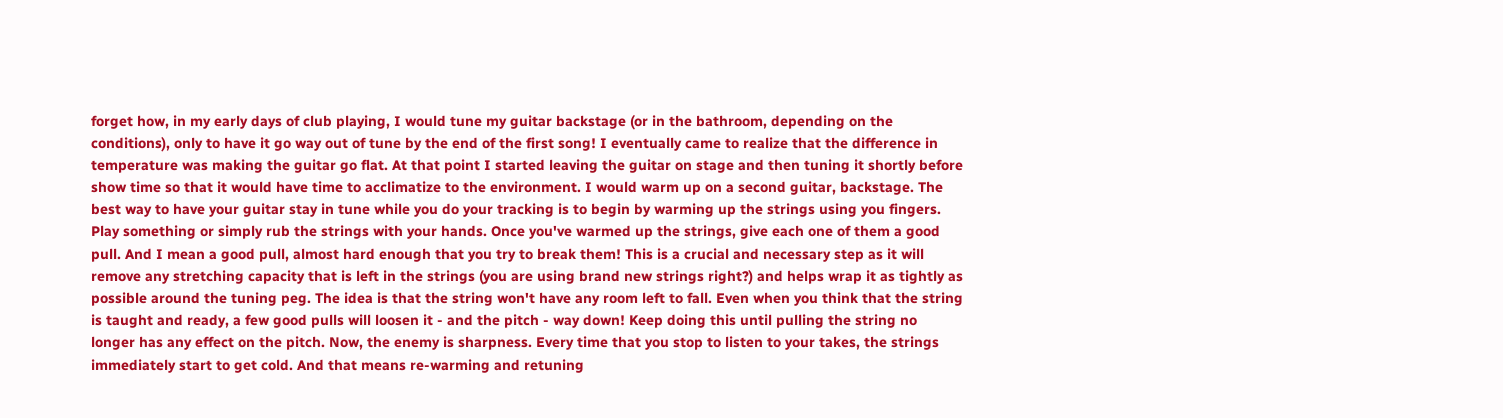forget how, in my early days of club playing, I would tune my guitar backstage (or in the bathroom, depending on the conditions), only to have it go way out of tune by the end of the first song! I eventually came to realize that the difference in temperature was making the guitar go flat. At that point I started leaving the guitar on stage and then tuning it shortly before show time so that it would have time to acclimatize to the environment. I would warm up on a second guitar, backstage. The best way to have your guitar stay in tune while you do your tracking is to begin by warming up the strings using you fingers. Play something or simply rub the strings with your hands. Once you've warmed up the strings, give each one of them a good pull. And I mean a good pull, almost hard enough that you try to break them! This is a crucial and necessary step as it will remove any stretching capacity that is left in the strings (you are using brand new strings right?) and helps wrap it as tightly as possible around the tuning peg. The idea is that the string won't have any room left to fall. Even when you think that the string is taught and ready, a few good pulls will loosen it - and the pitch - way down! Keep doing this until pulling the string no longer has any effect on the pitch. Now, the enemy is sharpness. Every time that you stop to listen to your takes, the strings immediately start to get cold. And that means re-warming and retuning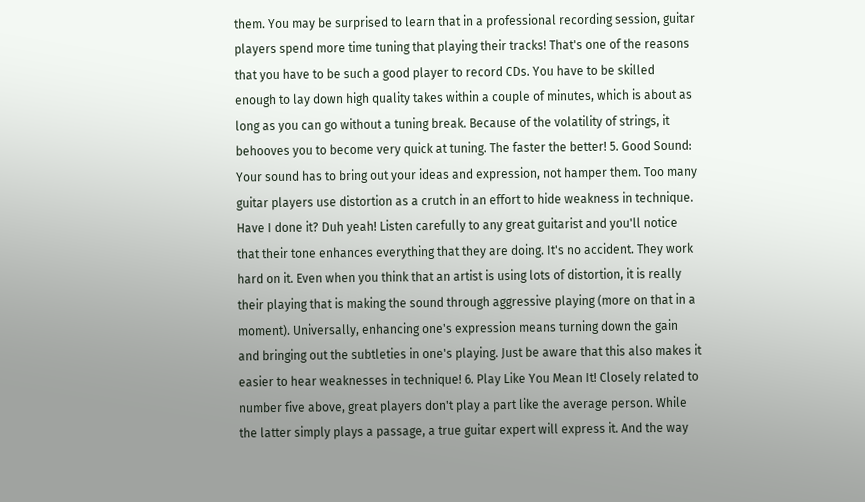them. You may be surprised to learn that in a professional recording session, guitar players spend more time tuning that playing their tracks! That's one of the reasons that you have to be such a good player to record CDs. You have to be skilled enough to lay down high quality takes within a couple of minutes, which is about as long as you can go without a tuning break. Because of the volatility of strings, it behooves you to become very quick at tuning. The faster the better! 5. Good Sound: Your sound has to bring out your ideas and expression, not hamper them. Too many guitar players use distortion as a crutch in an effort to hide weakness in technique. Have I done it? Duh yeah! Listen carefully to any great guitarist and you'll notice that their tone enhances everything that they are doing. It's no accident. They work hard on it. Even when you think that an artist is using lots of distortion, it is really their playing that is making the sound through aggressive playing (more on that in a moment). Universally, enhancing one's expression means turning down the gain and bringing out the subtleties in one's playing. Just be aware that this also makes it easier to hear weaknesses in technique! 6. Play Like You Mean It! Closely related to number five above, great players don't play a part like the average person. While the latter simply plays a passage, a true guitar expert will express it. And the way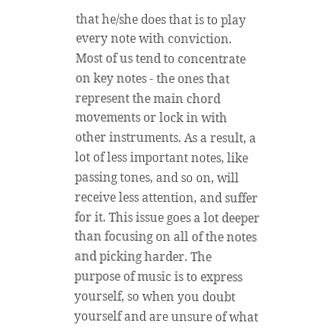that he/she does that is to play every note with conviction. Most of us tend to concentrate on key notes - the ones that represent the main chord movements or lock in with other instruments. As a result, a lot of less important notes, like passing tones, and so on, will receive less attention, and suffer for it. This issue goes a lot deeper than focusing on all of the notes and picking harder. The purpose of music is to express yourself, so when you doubt yourself and are unsure of what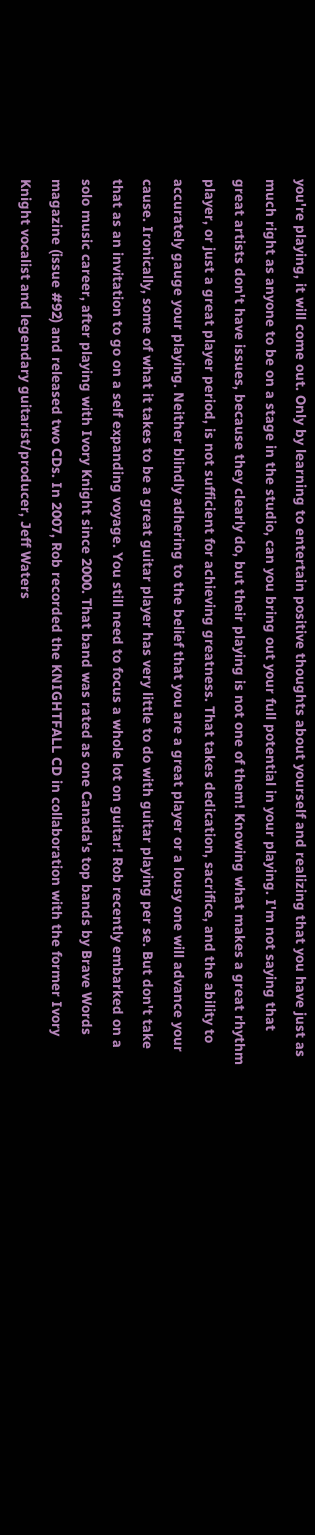you're playing, it will come out. Only by learning to entertain positive thoughts about yourself and realizing that you have just as much right as anyone to be on a stage in the studio, can you bring out your full potential in your playing. I'm not saying that great artists don't have issues, because they clearly do, but their playing is not one of them! Knowing what makes a great rhythm player, or just a great player period, is not sufficient for achieving greatness. That takes dedication, sacrifice, and the ability to accurately gauge your playing. Neither blindly adhering to the belief that you are a great player or a lousy one will advance your cause. Ironically, some of what it takes to be a great guitar player has very little to do with guitar playing per se. But don't take that as an invitation to go on a self expanding voyage. You still need to focus a whole lot on guitar! Rob recently embarked on a solo music career, after playing with Ivory Knight since 2000. That band was rated as one Canada's top bands by Brave Words magazine (issue #92) and released two CDs. In 2007, Rob recorded the KNIGHTFALL CD in collaboration with the former Ivory Knight vocalist and legendary guitarist/producer, Jeff Waters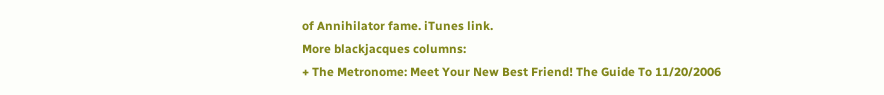of Annihilator fame. iTunes link.
More blackjacques columns:
+ The Metronome: Meet Your New Best Friend! The Guide To 11/20/2006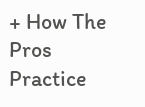+ How The Pros Practice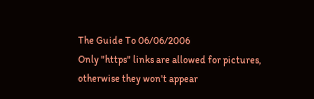The Guide To 06/06/2006
Only "https" links are allowed for pictures,
otherwise they won't appear